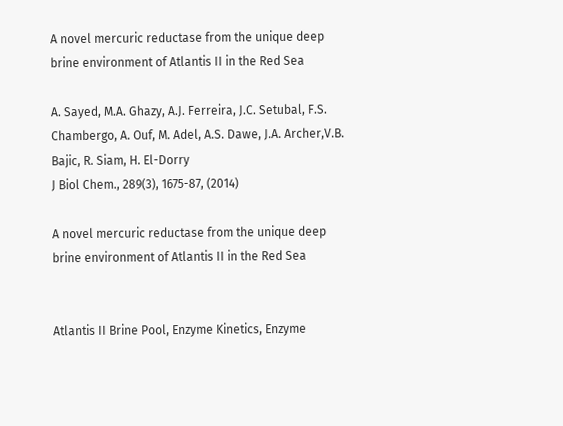A novel mercuric reductase from the unique deep brine environment of Atlantis II in the Red Sea

A. Sayed, M.A. Ghazy, A.J. Ferreira, J.C. Setubal, F.S. Chambergo, A. Ouf, M. Adel, A.S. Dawe, J.A. Archer,V.B. Bajic, R. Siam, H. El-Dorry
J Biol Chem., 289(3), 1675-87, (2014)

A novel mercuric reductase from the unique deep brine environment of Atlantis II in the Red Sea


Atlantis II Brine Pool, Enzyme Kinetics, Enzyme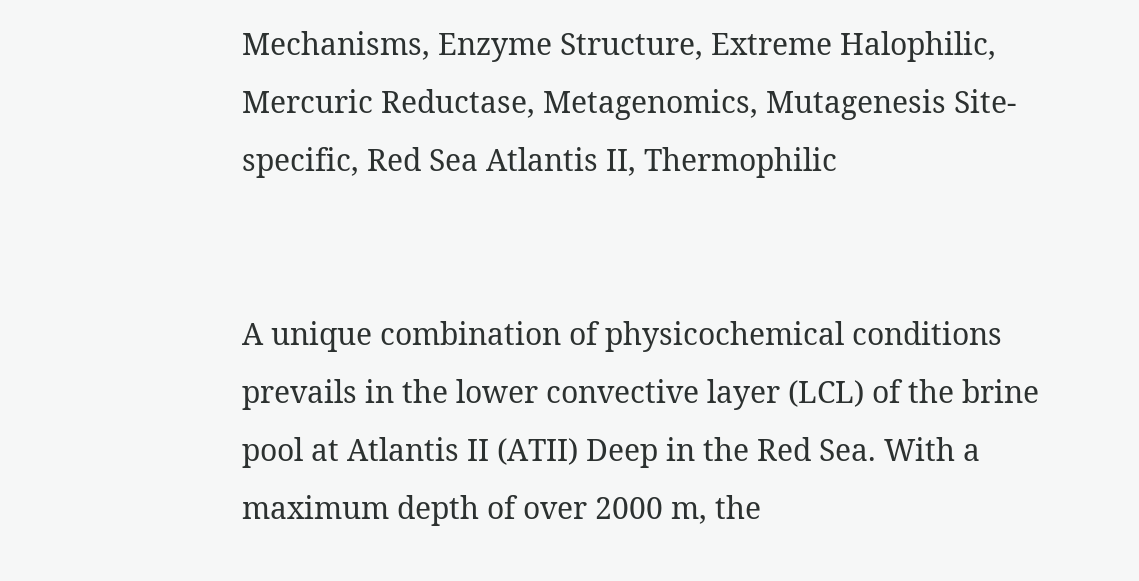Mechanisms, Enzyme Structure, Extreme Halophilic, Mercuric Reductase, Metagenomics, Mutagenesis Site-specific, Red Sea Atlantis II, Thermophilic


A unique combination of physicochemical conditions prevails in the lower convective layer (LCL) of the brine pool at Atlantis II (ATII) Deep in the Red Sea. With a maximum depth of over 2000 m, the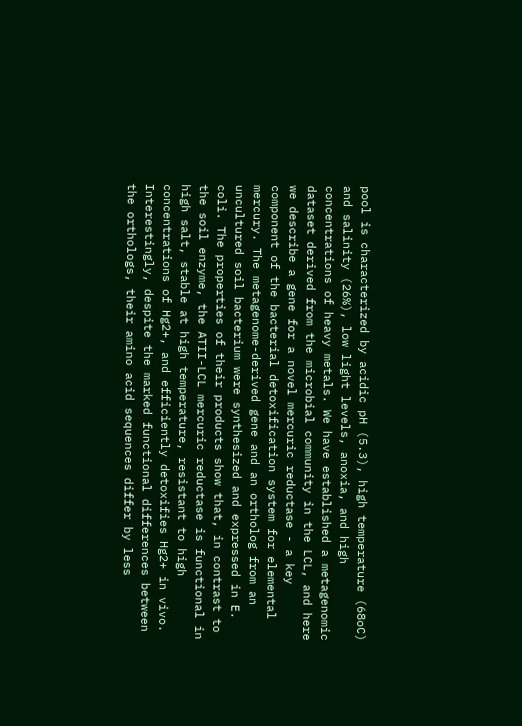pool is characterized by acidic pH (5.3), high temperature (68oC) and salinity (26%), low light levels, anoxia, and high concentrations of heavy metals. We have established a metagenomic dataset derived from the microbial community in the LCL, and here we describe a gene for a novel mercuric reductase - a key component of the bacterial detoxification system for elemental mercury. The metagenome-derived gene and an ortholog from an uncultured soil bacterium were synthesized and expressed in E. coli. The properties of their products show that, in contrast to the soil enzyme, the ATII-LCL mercuric reductase is functional in high salt, stable at high temperature, resistant to high concentrations of Hg2+, and efficiently detoxifies Hg2+ in vivo. Interestingly, despite the marked functional differences between the orthologs, their amino acid sequences differ by less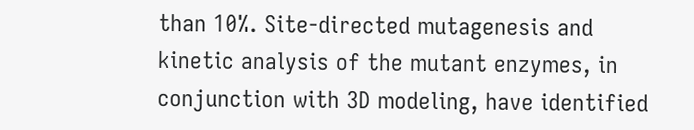than 10%. Site-directed mutagenesis and kinetic analysis of the mutant enzymes, in conjunction with 3D modeling, have identified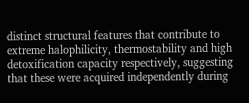distinct structural features that contribute to extreme halophilicity, thermostability and high detoxification capacity respectively, suggesting that these were acquired independently during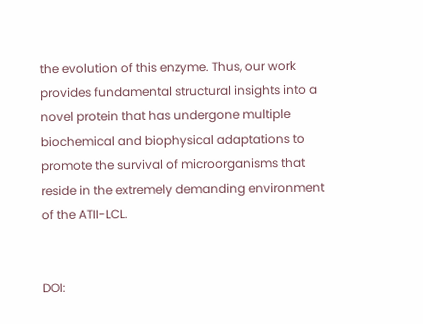the evolution of this enzyme. Thus, our work provides fundamental structural insights into a novel protein that has undergone multiple biochemical and biophysical adaptations to promote the survival of microorganisms that reside in the extremely demanding environment of the ATII-LCL.


DOI: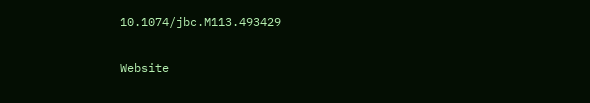10.1074/jbc.M113.493429


Website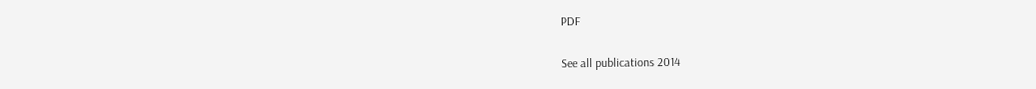PDF

See all publications 2014